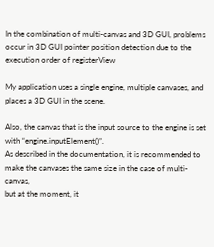In the combination of multi-canvas and 3D GUI, problems occur in 3D GUI pointer position detection due to the execution order of registerView

My application uses a single engine, multiple canvases, and places a 3D GUI in the scene.

Also, the canvas that is the input source to the engine is set with “engine.inputElement()”.
As described in the documentation, it is recommended to make the canvases the same size in the case of multi-canvas,
but at the moment, it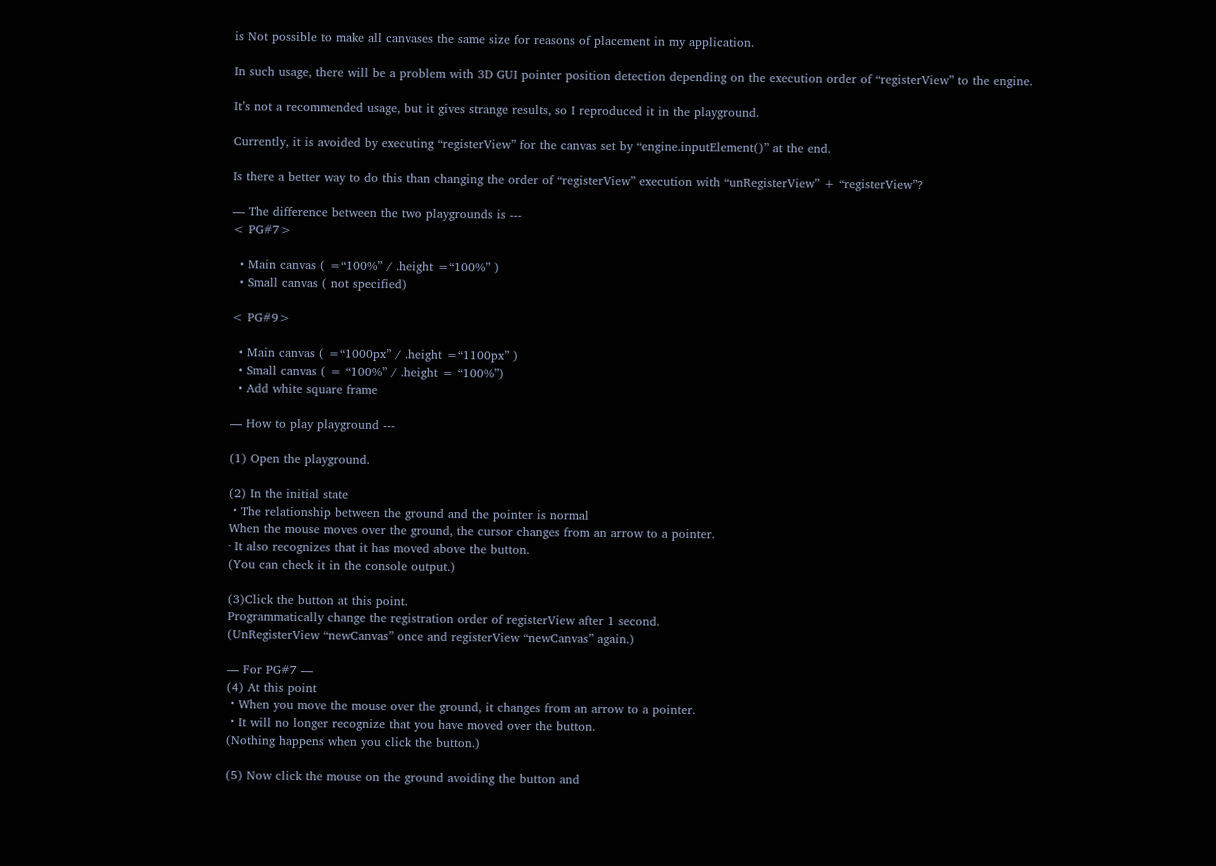is Not possible to make all canvases the same size for reasons of placement in my application.

In such usage, there will be a problem with 3D GUI pointer position detection depending on the execution order of “registerView” to the engine.

It’s not a recommended usage, but it gives strange results, so I reproduced it in the playground.

Currently, it is avoided by executing “registerView” for the canvas set by “engine.inputElement()” at the end.

Is there a better way to do this than changing the order of “registerView” execution with “unRegisterView” + “registerView”?

— The difference between the two playgrounds is ---
< PG#7>

  • Main canvas ( =“100%” / .height =“100%” )
  • Small canvas ( not specified)

< PG#9>

  • Main canvas ( =“1000px” / .height =“1100px” )
  • Small canvas ( = “100%” / .height = “100%”)
  • Add white square frame

— How to play playground ---

(1) Open the playground.

(2) In the initial state
・The relationship between the ground and the pointer is normal
When the mouse moves over the ground, the cursor changes from an arrow to a pointer.
· It also recognizes that it has moved above the button.
(You can check it in the console output.)

(3)Click the button at this point.
Programmatically change the registration order of registerView after 1 second.
(UnRegisterView “newCanvas” once and registerView “newCanvas” again.)

— For PG#7 —
(4) At this point
・When you move the mouse over the ground, it changes from an arrow to a pointer.
・It will no longer recognize that you have moved over the button.
(Nothing happens when you click the button.)

(5) Now click the mouse on the ground avoiding the button and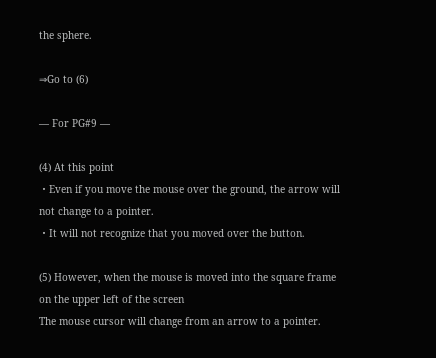the sphere.

⇒Go to (6)

— For PG#9 —

(4) At this point
・Even if you move the mouse over the ground, the arrow will not change to a pointer.
・It will not recognize that you moved over the button.

(5) However, when the mouse is moved into the square frame on the upper left of the screen
The mouse cursor will change from an arrow to a pointer.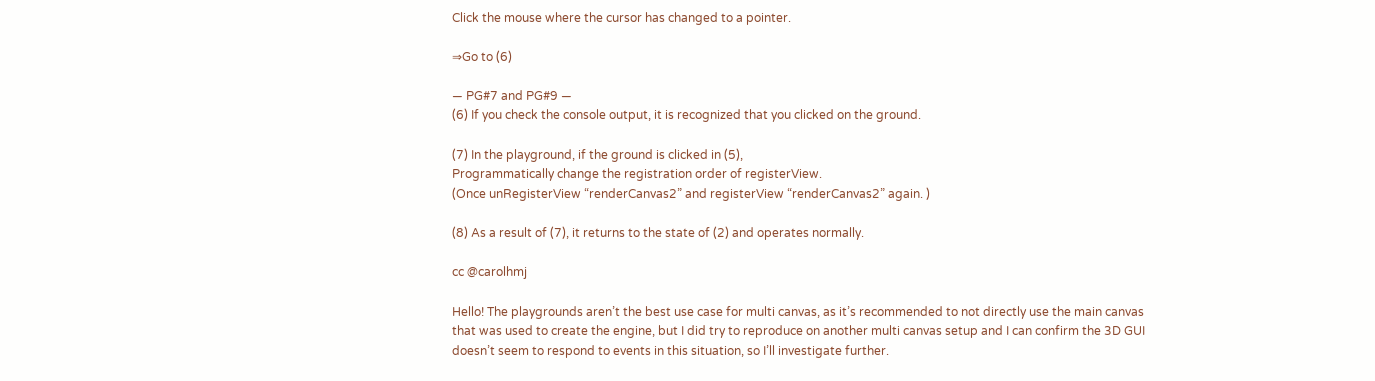Click the mouse where the cursor has changed to a pointer.

⇒Go to (6)

— PG#7 and PG#9 —
(6) If you check the console output, it is recognized that you clicked on the ground.

(7) In the playground, if the ground is clicked in (5),
Programmatically change the registration order of registerView.
(Once unRegisterView “renderCanvas2” and registerView “renderCanvas2” again. )

(8) As a result of (7), it returns to the state of (2) and operates normally.

cc @carolhmj

Hello! The playgrounds aren’t the best use case for multi canvas, as it’s recommended to not directly use the main canvas that was used to create the engine, but I did try to reproduce on another multi canvas setup and I can confirm the 3D GUI doesn’t seem to respond to events in this situation, so I’ll investigate further.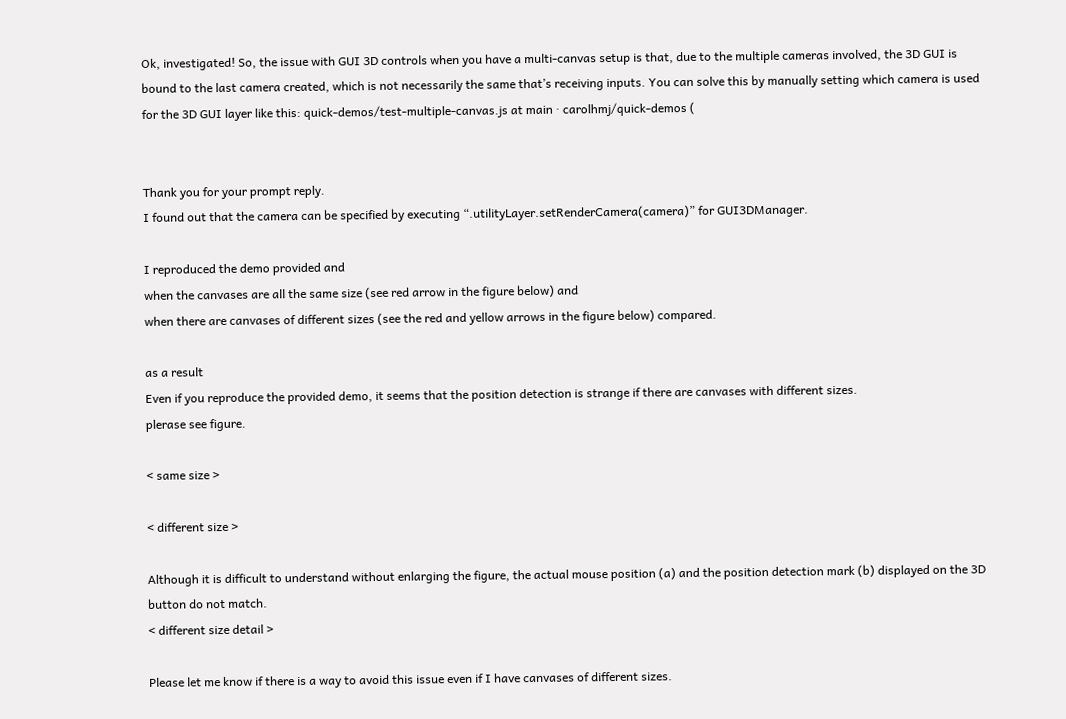Ok, investigated! So, the issue with GUI 3D controls when you have a multi-canvas setup is that, due to the multiple cameras involved, the 3D GUI is bound to the last camera created, which is not necessarily the same that’s receiving inputs. You can solve this by manually setting which camera is used for the 3D GUI layer like this: quick-demos/test-multiple-canvas.js at main · carolhmj/quick-demos (


Thank you for your prompt reply.
I found out that the camera can be specified by executing “.utilityLayer.setRenderCamera(camera)” for GUI3DManager.

I reproduced the demo provided and
when the canvases are all the same size (see red arrow in the figure below) and
when there are canvases of different sizes (see the red and yellow arrows in the figure below) compared.

as a result
Even if you reproduce the provided demo, it seems that the position detection is strange if there are canvases with different sizes.
plerase see figure.

< same size >

< different size >

Although it is difficult to understand without enlarging the figure, the actual mouse position (a) and the position detection mark (b) displayed on the 3D button do not match.
< different size detail >

Please let me know if there is a way to avoid this issue even if I have canvases of different sizes.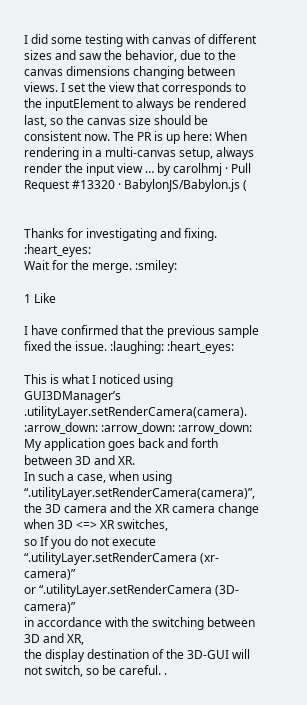I did some testing with canvas of different sizes and saw the behavior, due to the canvas dimensions changing between views. I set the view that corresponds to the inputElement to always be rendered last, so the canvas size should be consistent now. The PR is up here: When rendering in a multi-canvas setup, always render the input view … by carolhmj · Pull Request #13320 · BabylonJS/Babylon.js (


Thanks for investigating and fixing. :heart_eyes:
Wait for the merge. :smiley:

1 Like

I have confirmed that the previous sample fixed the issue. :laughing: :heart_eyes:

This is what I noticed using GUI3DManager’s .utilityLayer.setRenderCamera(camera).
:arrow_down: :arrow_down: :arrow_down:
My application goes back and forth between 3D and XR.
In such a case, when using “.utilityLayer.setRenderCamera(camera)”,
the 3D camera and the XR camera change when 3D <=> XR switches,
so If you do not execute “.utilityLayer.setRenderCamera (xr-camera)”
or “.utilityLayer.setRenderCamera (3D-camera)”
in accordance with the switching between 3D and XR,
the display destination of the 3D-GUI will not switch, so be careful. .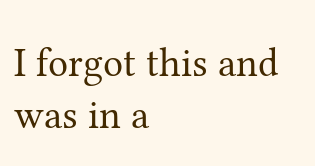I forgot this and was in a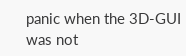panic when the 3D-GUI was not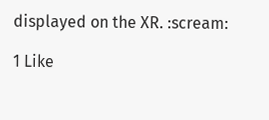displayed on the XR. :scream:

1 Like